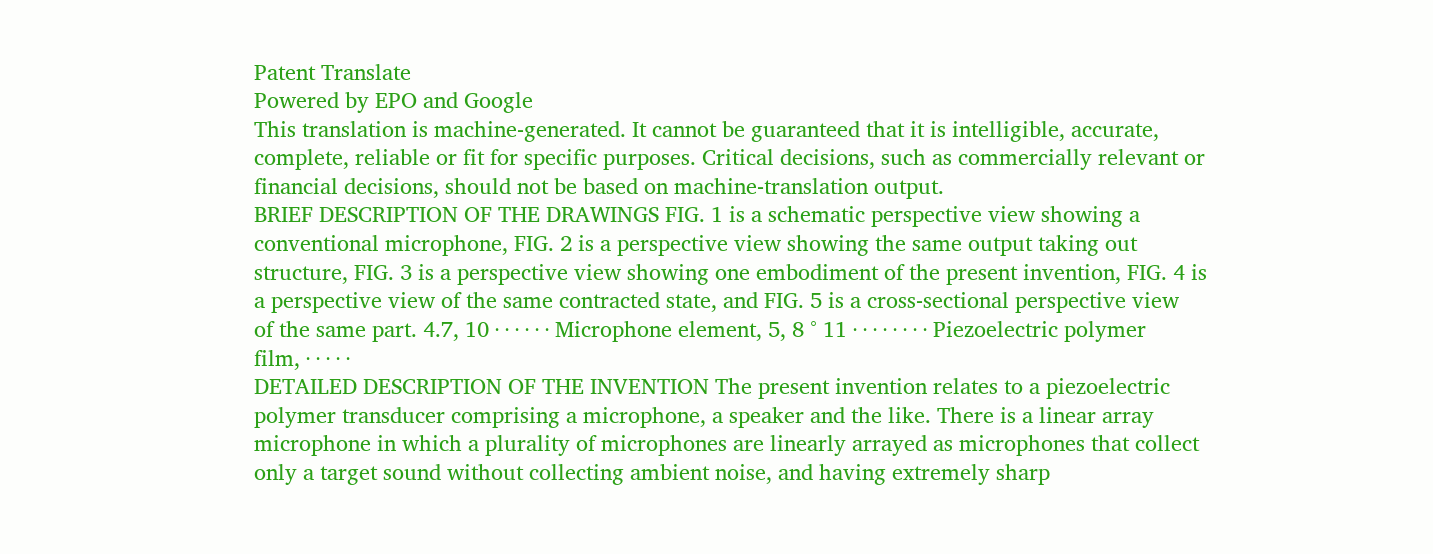Patent Translate
Powered by EPO and Google
This translation is machine-generated. It cannot be guaranteed that it is intelligible, accurate,
complete, reliable or fit for specific purposes. Critical decisions, such as commercially relevant or
financial decisions, should not be based on machine-translation output.
BRIEF DESCRIPTION OF THE DRAWINGS FIG. 1 is a schematic perspective view showing a
conventional microphone, FIG. 2 is a perspective view showing the same output taking out
structure, FIG. 3 is a perspective view showing one embodiment of the present invention, FIG. 4 is
a perspective view of the same contracted state, and FIG. 5 is a cross-sectional perspective view
of the same part. 4.7, 10 · · · · · · Microphone element, 5, 8 ° 11 · · · · · · · · Piezoelectric polymer
film, · · · · ·
DETAILED DESCRIPTION OF THE INVENTION The present invention relates to a piezoelectric
polymer transducer comprising a microphone, a speaker and the like. There is a linear array
microphone in which a plurality of microphones are linearly arrayed as microphones that collect
only a target sound without collecting ambient noise, and having extremely sharp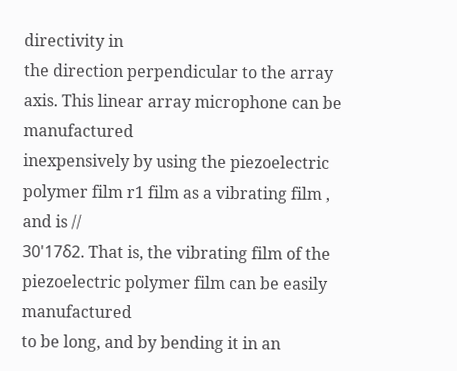directivity in
the direction perpendicular to the array axis. This linear array microphone can be manufactured
inexpensively by using the piezoelectric polymer film r1 film as a vibrating film , and is //
30'17δ2. That is, the vibrating film of the piezoelectric polymer film can be easily manufactured
to be long, and by bending it in an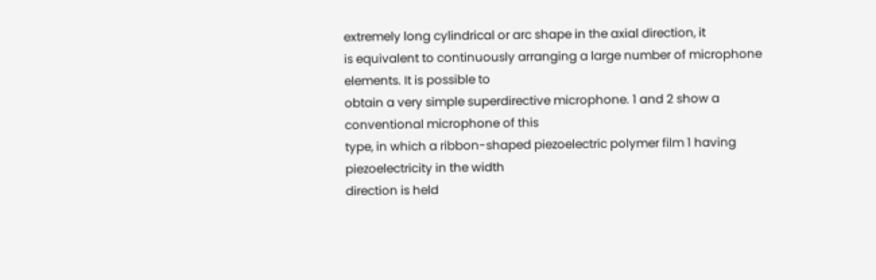extremely long cylindrical or arc shape in the axial direction, it
is equivalent to continuously arranging a large number of microphone elements. It is possible to
obtain a very simple superdirective microphone. 1 and 2 show a conventional microphone of this
type, in which a ribbon-shaped piezoelectric polymer film 1 having piezoelectricity in the width
direction is held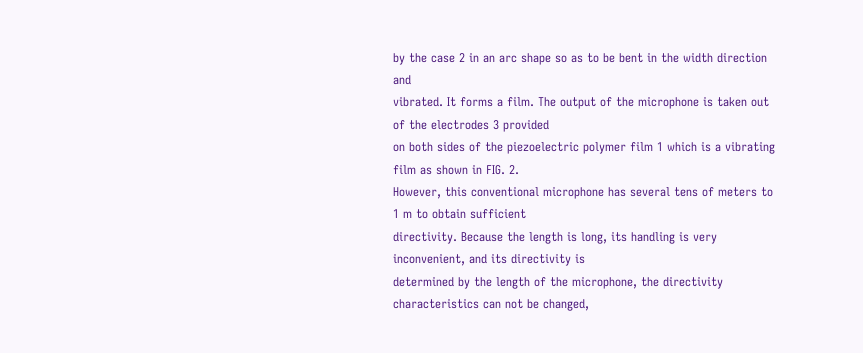by the case 2 in an arc shape so as to be bent in the width direction and
vibrated. It forms a film. The output of the microphone is taken out of the electrodes 3 provided
on both sides of the piezoelectric polymer film 1 which is a vibrating film as shown in FIG. 2.
However, this conventional microphone has several tens of meters to 1 m to obtain sufficient
directivity. Because the length is long, its handling is very inconvenient, and its directivity is
determined by the length of the microphone, the directivity characteristics can not be changed,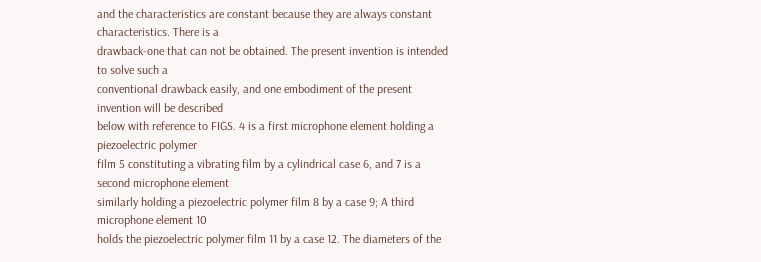and the characteristics are constant because they are always constant characteristics. There is a
drawback-one that can not be obtained. The present invention is intended to solve such a
conventional drawback easily, and one embodiment of the present invention will be described
below with reference to FIGS. 4 is a first microphone element holding a piezoelectric polymer
film 5 constituting a vibrating film by a cylindrical case 6, and 7 is a second microphone element
similarly holding a piezoelectric polymer film 8 by a case 9; A third microphone element 10
holds the piezoelectric polymer film 11 by a case 12. The diameters of the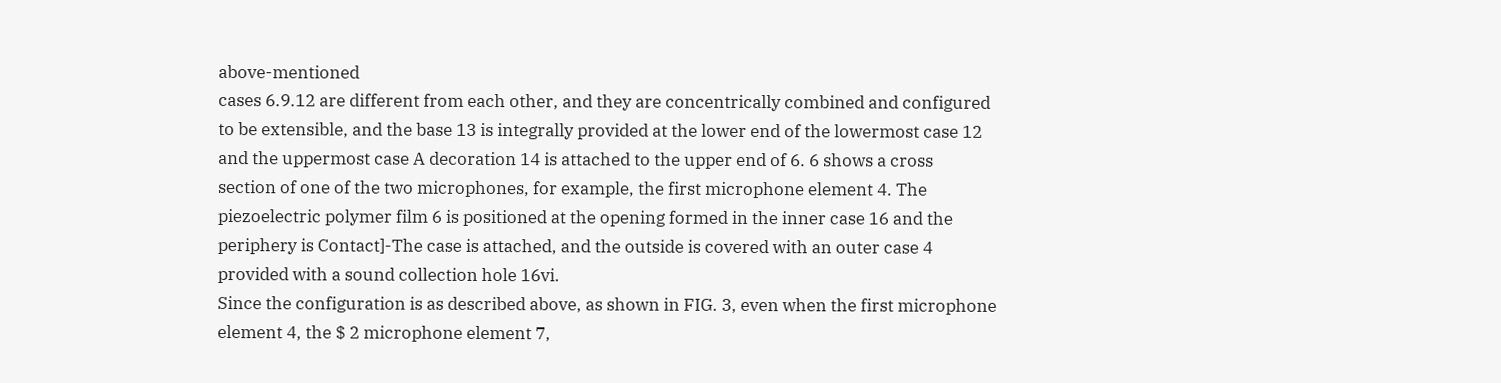above-mentioned
cases 6.9.12 are different from each other, and they are concentrically combined and configured
to be extensible, and the base 13 is integrally provided at the lower end of the lowermost case 12
and the uppermost case A decoration 14 is attached to the upper end of 6. 6 shows a cross
section of one of the two microphones, for example, the first microphone element 4. The
piezoelectric polymer film 6 is positioned at the opening formed in the inner case 16 and the
periphery is Contact]-The case is attached, and the outside is covered with an outer case 4
provided with a sound collection hole 16vi.
Since the configuration is as described above, as shown in FIG. 3, even when the first microphone
element 4, the $ 2 microphone element 7,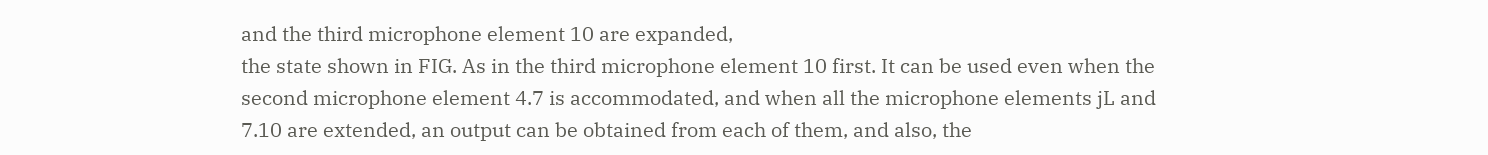and the third microphone element 10 are expanded,
the state shown in FIG. As in the third microphone element 10 first. It can be used even when the
second microphone element 4.7 is accommodated, and when all the microphone elements jL and
7.10 are extended, an output can be obtained from each of them, and also, the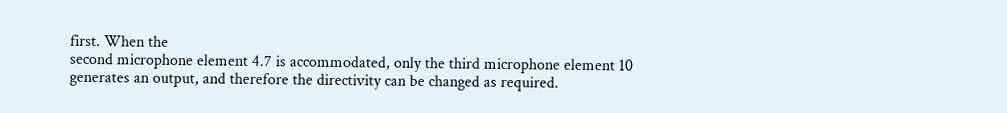first. When the
second microphone element 4.7 is accommodated, only the third microphone element 10
generates an output, and therefore the directivity can be changed as required.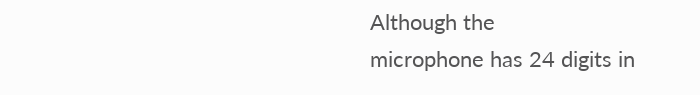Although the
microphone has 24 digits in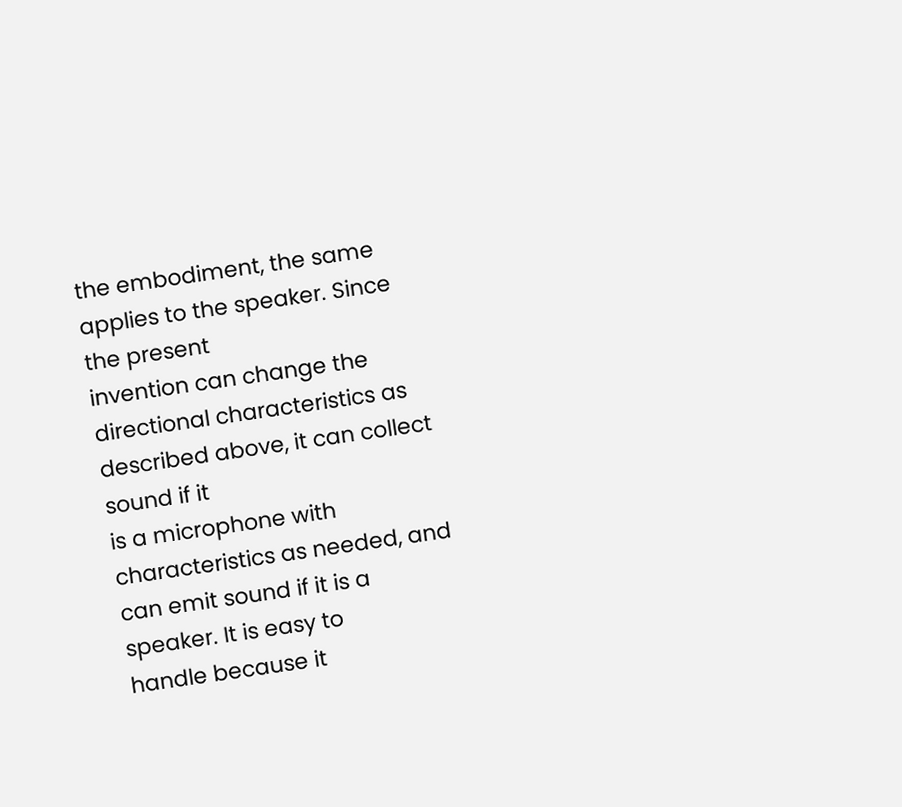the embodiment, the same applies to the speaker. Since the present
invention can change the directional characteristics as described above, it can collect sound if it
is a microphone with characteristics as needed, and can emit sound if it is a speaker. It is easy to
handle because it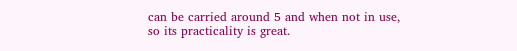can be carried around 5 and when not in use, so its practicality is great.